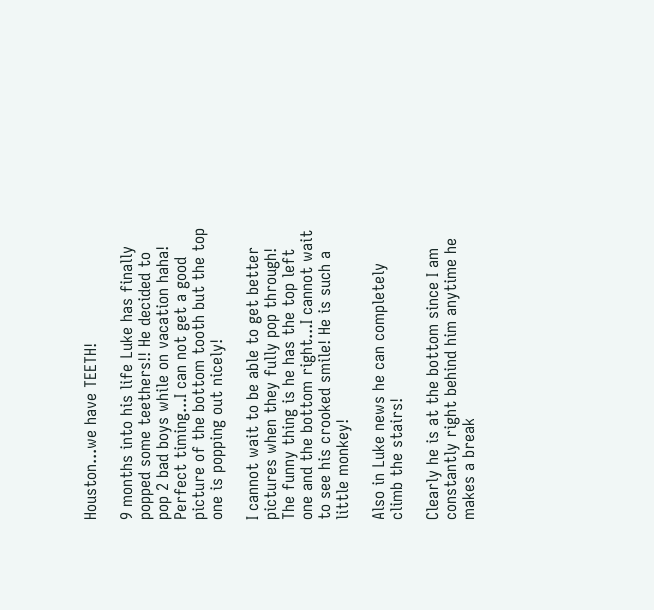Houston...we have TEETH!

9 months into his life Luke has finally popped some teethers!! He decided to pop 2 bad boys while on vacation haha! Perfect timing...I can not get a good picture of the bottom tooth but the top one is popping out nicely!

I cannot wait to be able to get better pictures when they fully pop through! The funny thing is he has the top left one and the bottom right...I cannot wait to see his crooked smile! He is such a little monkey!

Also in Luke news he can completely climb the stairs!

Clearly he is at the bottom since I am constantly right behind him anytime he makes a break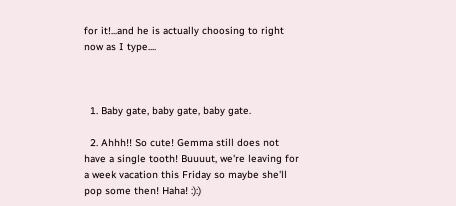for it!...and he is actually choosing to right now as I type....



  1. Baby gate, baby gate, baby gate.

  2. Ahhh!! So cute! Gemma still does not have a single tooth! Buuuut, we're leaving for a week vacation this Friday so maybe she'll pop some then! Haha! :):)